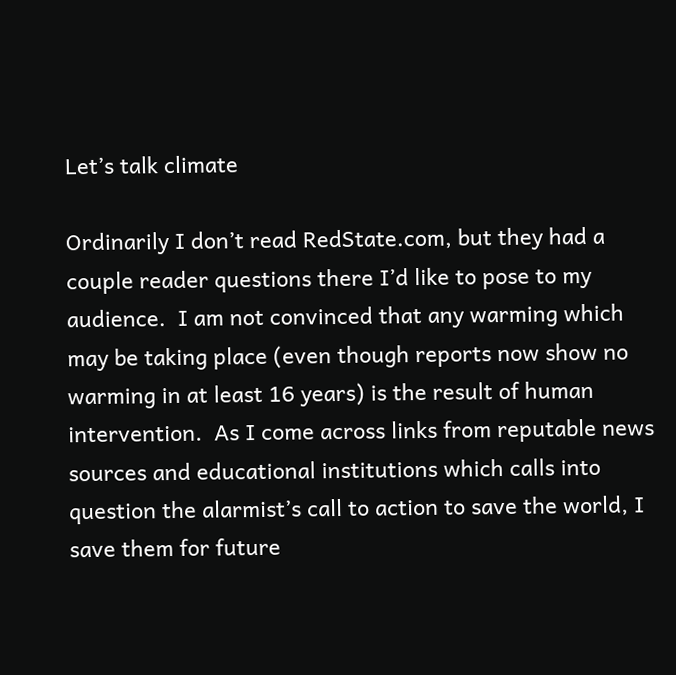Let’s talk climate

Ordinarily I don’t read RedState.com, but they had a couple reader questions there I’d like to pose to my audience.  I am not convinced that any warming which may be taking place (even though reports now show no warming in at least 16 years) is the result of human intervention.  As I come across links from reputable news sources and educational institutions which calls into question the alarmist’s call to action to save the world, I save them for future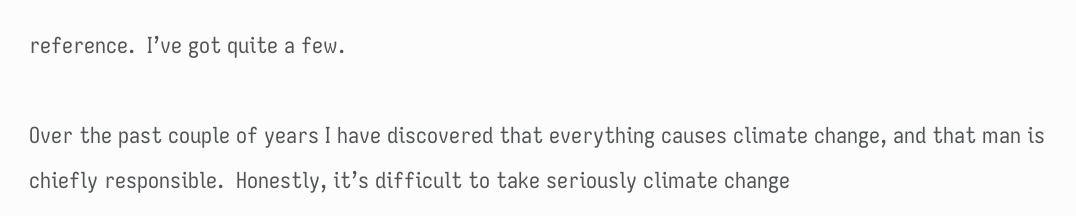reference.  I’ve got quite a few.

Over the past couple of years I have discovered that everything causes climate change, and that man is chiefly responsible.  Honestly, it’s difficult to take seriously climate change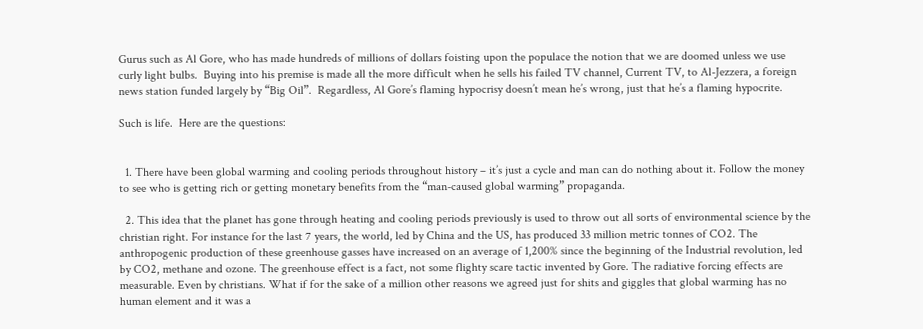Gurus such as Al Gore, who has made hundreds of millions of dollars foisting upon the populace the notion that we are doomed unless we use curly light bulbs.  Buying into his premise is made all the more difficult when he sells his failed TV channel, Current TV, to Al-Jezzera, a foreign news station funded largely by “Big Oil”.  Regardless, Al Gore’s flaming hypocrisy doesn’t mean he’s wrong, just that he’s a flaming hypocrite.

Such is life.  Here are the questions:


  1. There have been global warming and cooling periods throughout history – it’s just a cycle and man can do nothing about it. Follow the money to see who is getting rich or getting monetary benefits from the “man-caused global warming” propaganda.

  2. This idea that the planet has gone through heating and cooling periods previously is used to throw out all sorts of environmental science by the christian right. For instance for the last 7 years, the world, led by China and the US, has produced 33 million metric tonnes of CO2. The anthropogenic production of these greenhouse gasses have increased on an average of 1,200% since the beginning of the Industrial revolution, led by CO2, methane and ozone. The greenhouse effect is a fact, not some flighty scare tactic invented by Gore. The radiative forcing effects are measurable. Even by christians. What if for the sake of a million other reasons we agreed just for shits and giggles that global warming has no human element and it was a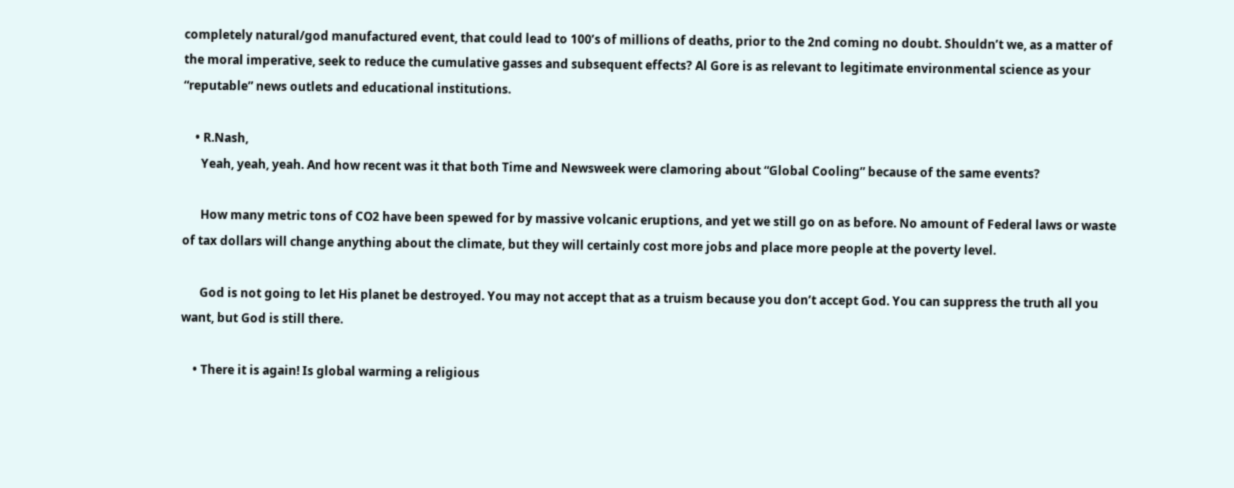completely natural/god manufactured event, that could lead to 100’s of millions of deaths, prior to the 2nd coming no doubt. Shouldn’t we, as a matter of the moral imperative, seek to reduce the cumulative gasses and subsequent effects? Al Gore is as relevant to legitimate environmental science as your “reputable” news outlets and educational institutions.

    • R.Nash,
      Yeah, yeah, yeah. And how recent was it that both Time and Newsweek were clamoring about “Global Cooling” because of the same events?

      How many metric tons of CO2 have been spewed for by massive volcanic eruptions, and yet we still go on as before. No amount of Federal laws or waste of tax dollars will change anything about the climate, but they will certainly cost more jobs and place more people at the poverty level.

      God is not going to let His planet be destroyed. You may not accept that as a truism because you don’t accept God. You can suppress the truth all you want, but God is still there.

    • There it is again! Is global warming a religious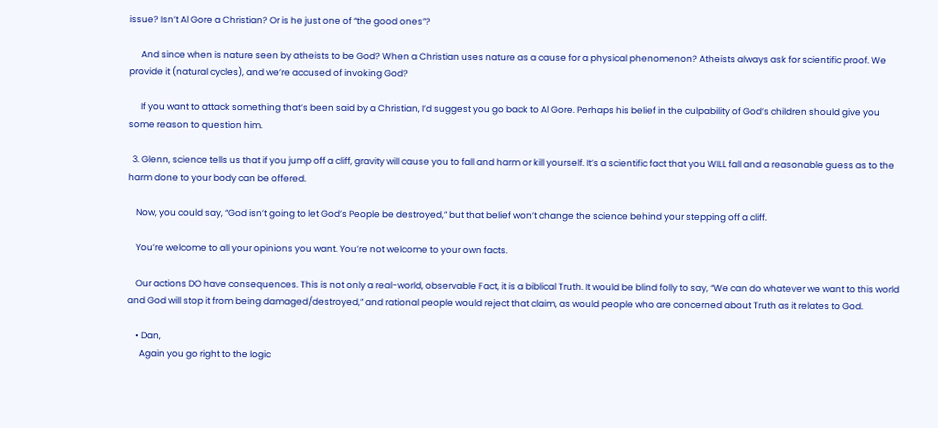issue? Isn’t Al Gore a Christian? Or is he just one of “the good ones”?

      And since when is nature seen by atheists to be God? When a Christian uses nature as a cause for a physical phenomenon? Atheists always ask for scientific proof. We provide it (natural cycles), and we’re accused of invoking God?

      If you want to attack something that’s been said by a Christian, I’d suggest you go back to Al Gore. Perhaps his belief in the culpability of God’s children should give you some reason to question him.

  3. Glenn, science tells us that if you jump off a cliff, gravity will cause you to fall and harm or kill yourself. It’s a scientific fact that you WILL fall and a reasonable guess as to the harm done to your body can be offered.

    Now, you could say, “God isn’t going to let God’s People be destroyed,” but that belief won’t change the science behind your stepping off a cliff.

    You’re welcome to all your opinions you want. You’re not welcome to your own facts.

    Our actions DO have consequences. This is not only a real-world, observable Fact, it is a biblical Truth. It would be blind folly to say, “We can do whatever we want to this world and God will stop it from being damaged/destroyed,” and rational people would reject that claim, as would people who are concerned about Truth as it relates to God.

    • Dan,
      Again you go right to the logic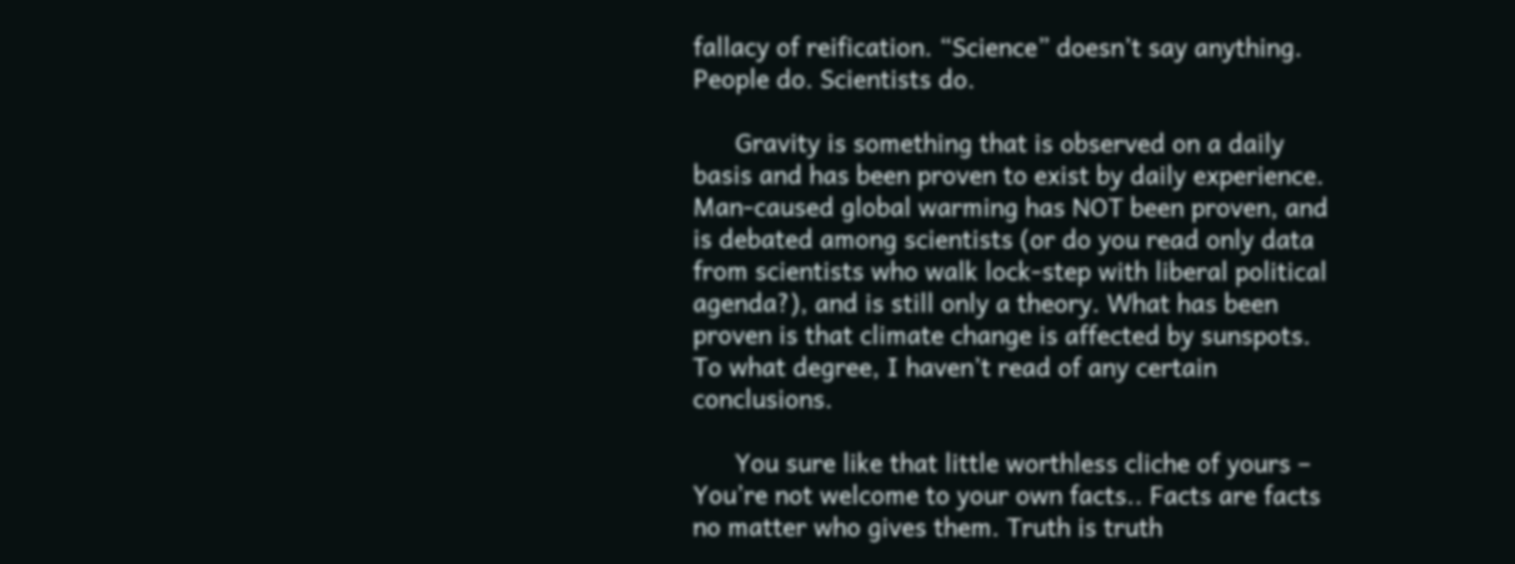fallacy of reification. “Science” doesn’t say anything. People do. Scientists do.

      Gravity is something that is observed on a daily basis and has been proven to exist by daily experience. Man-caused global warming has NOT been proven, and is debated among scientists (or do you read only data from scientists who walk lock-step with liberal political agenda?), and is still only a theory. What has been proven is that climate change is affected by sunspots. To what degree, I haven’t read of any certain conclusions.

      You sure like that little worthless cliche of yours – You’re not welcome to your own facts.. Facts are facts no matter who gives them. Truth is truth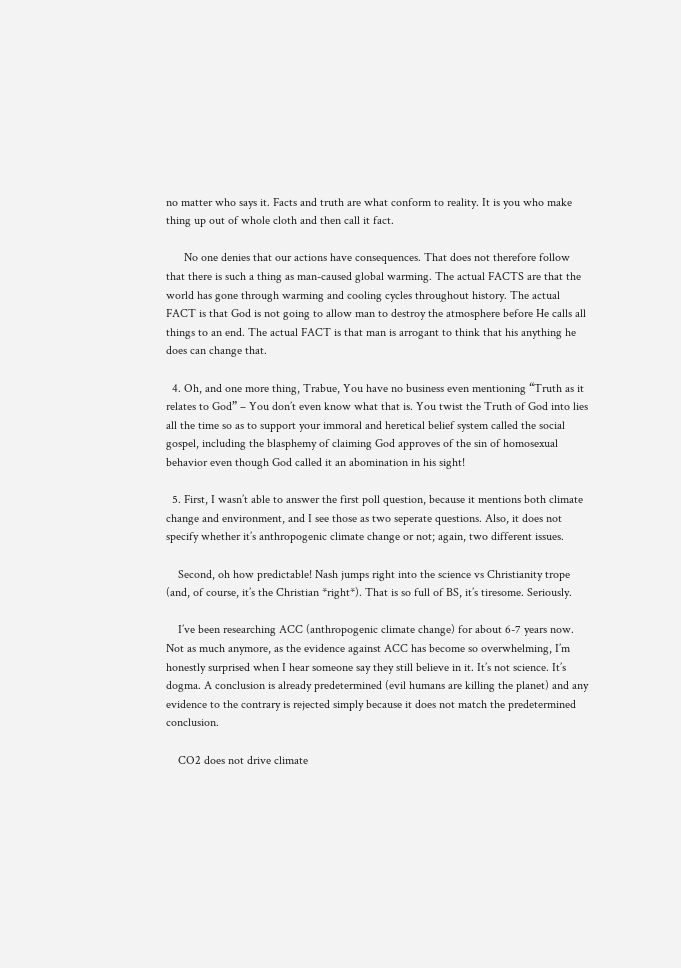no matter who says it. Facts and truth are what conform to reality. It is you who make thing up out of whole cloth and then call it fact.

      No one denies that our actions have consequences. That does not therefore follow that there is such a thing as man-caused global warming. The actual FACTS are that the world has gone through warming and cooling cycles throughout history. The actual FACT is that God is not going to allow man to destroy the atmosphere before He calls all things to an end. The actual FACT is that man is arrogant to think that his anything he does can change that.

  4. Oh, and one more thing, Trabue, You have no business even mentioning “Truth as it relates to God” – You don’t even know what that is. You twist the Truth of God into lies all the time so as to support your immoral and heretical belief system called the social gospel, including the blasphemy of claiming God approves of the sin of homosexual behavior even though God called it an abomination in his sight!

  5. First, I wasn’t able to answer the first poll question, because it mentions both climate change and environment, and I see those as two seperate questions. Also, it does not specify whether it’s anthropogenic climate change or not; again, two different issues.

    Second, oh how predictable! Nash jumps right into the science vs Christianity trope (and, of course, it’s the Christian *right*). That is so full of BS, it’s tiresome. Seriously.

    I’ve been researching ACC (anthropogenic climate change) for about 6-7 years now. Not as much anymore, as the evidence against ACC has become so overwhelming, I’m honestly surprised when I hear someone say they still believe in it. It’s not science. It’s dogma. A conclusion is already predetermined (evil humans are killing the planet) and any evidence to the contrary is rejected simply because it does not match the predetermined conclusion.

    CO2 does not drive climate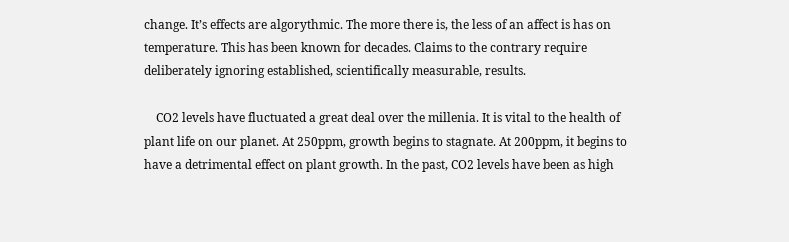change. It’s effects are algorythmic. The more there is, the less of an affect is has on temperature. This has been known for decades. Claims to the contrary require deliberately ignoring established, scientifically measurable, results.

    CO2 levels have fluctuated a great deal over the millenia. It is vital to the health of plant life on our planet. At 250ppm, growth begins to stagnate. At 200ppm, it begins to have a detrimental effect on plant growth. In the past, CO2 levels have been as high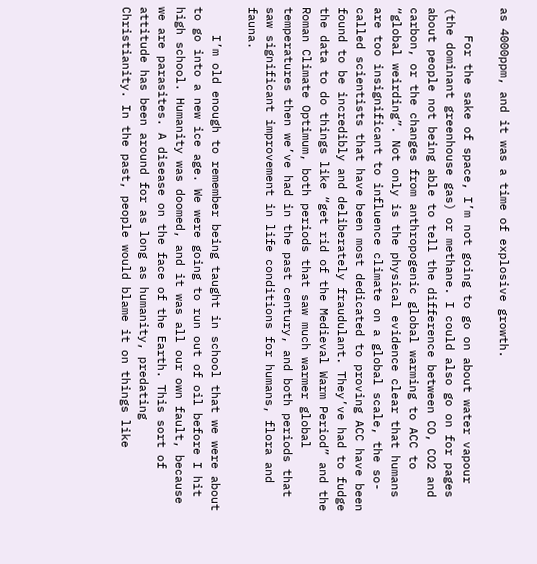as 4000ppm, and it was a time of explosive growth.

    For the sake of space, I’m not going to go on about water vapour (the dominant greenhouse gas) or methane. I could also go on for pages about people not being able to tell the difference between CO, CO2 and carbon, or the changes from anthropogenic global warming to ACC to “global weirding”. Not only is the physical evidence clear that humans are too insignificant to influence climate on a global scale, the so-called scientists that have been most dedicated to proving ACC have been found to be incredibly and deliberately fraudulant. They’ve had to fudge the data to do things like “get rid of the Medieval Warm Period” and the Roman Climate Optimum, both periods that saw much warmer global temperatures then we’ve had in the past century, and both periods that saw significant improvement in life conditions for humans, flora and fauna.

    I’m old enough to remember being taught in school that we were about to go into a new ice age. We were going to run out of oil before I hit high school. Humanity was doomed, and it was all our own fault, because we are parasites. A disease on the face of the Earth. This sort of attitude has been around for as long as humanity, predating Christianity. In the past, people would blame it on things like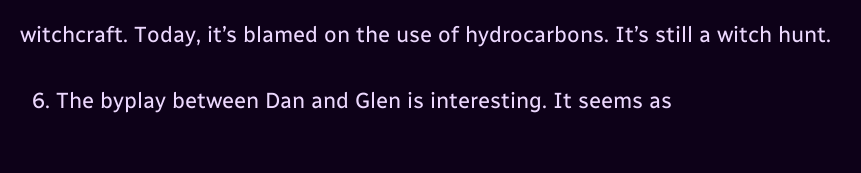witchcraft. Today, it’s blamed on the use of hydrocarbons. It’s still a witch hunt.

  6. The byplay between Dan and Glen is interesting. It seems as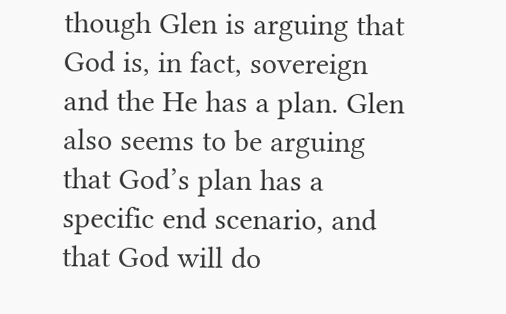though Glen is arguing that God is, in fact, sovereign and the He has a plan. Glen also seems to be arguing that God’s plan has a specific end scenario, and that God will do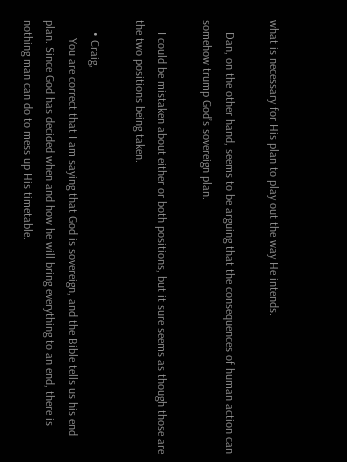what is necessary for His plan to play out the way He intends.

    Dan, on the other hand, seems to be arguing that the consequences of human action can somehow trump God’s sovereign plan.

    I could be mistaken about either or both positions, but it sure seems as though those are the two positions being taken.

    • Craig,
      You are correct that I am saying that God is sovereign, and the Bible tells us his end plan. Since God has decided when and how he will bring everything to an end, there is nothing man can do to mess up His timetable.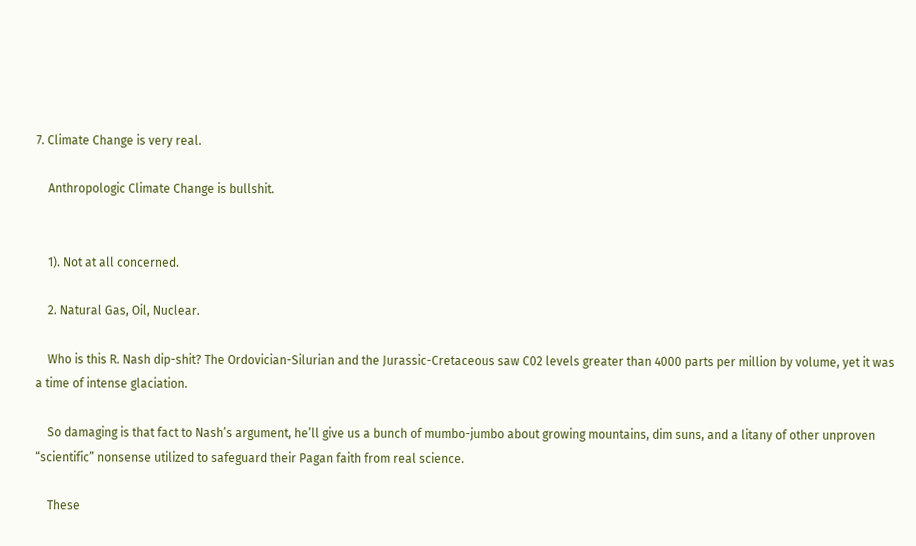7. Climate Change is very real.

    Anthropologic Climate Change is bullshit.


    1). Not at all concerned.

    2. Natural Gas, Oil, Nuclear.

    Who is this R. Nash dip-shit? The Ordovician-Silurian and the Jurassic-Cretaceous saw C02 levels greater than 4000 parts per million by volume, yet it was a time of intense glaciation.

    So damaging is that fact to Nash’s argument, he’ll give us a bunch of mumbo-jumbo about growing mountains, dim suns, and a litany of other unproven “scientific” nonsense utilized to safeguard their Pagan faith from real science.

    These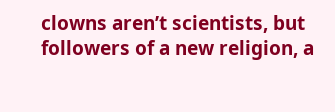clowns aren’t scientists, but followers of a new religion, a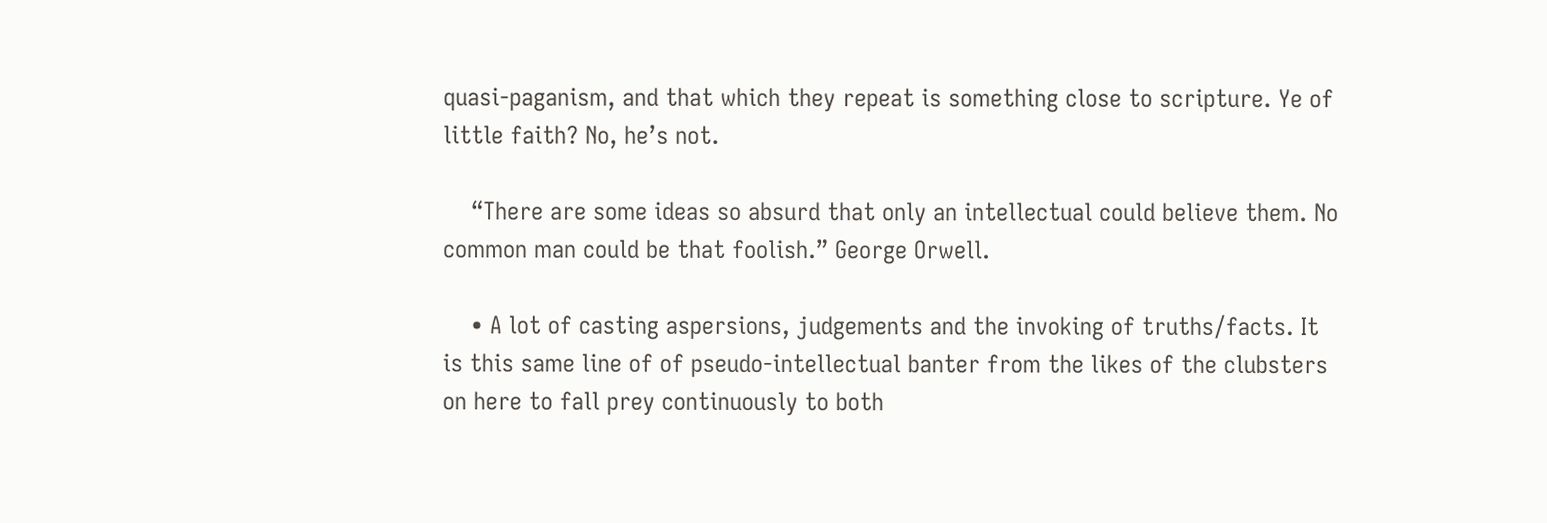quasi-paganism, and that which they repeat is something close to scripture. Ye of little faith? No, he’s not.

    “There are some ideas so absurd that only an intellectual could believe them. No common man could be that foolish.” George Orwell.

    • A lot of casting aspersions, judgements and the invoking of truths/facts. It is this same line of of pseudo-intellectual banter from the likes of the clubsters on here to fall prey continuously to both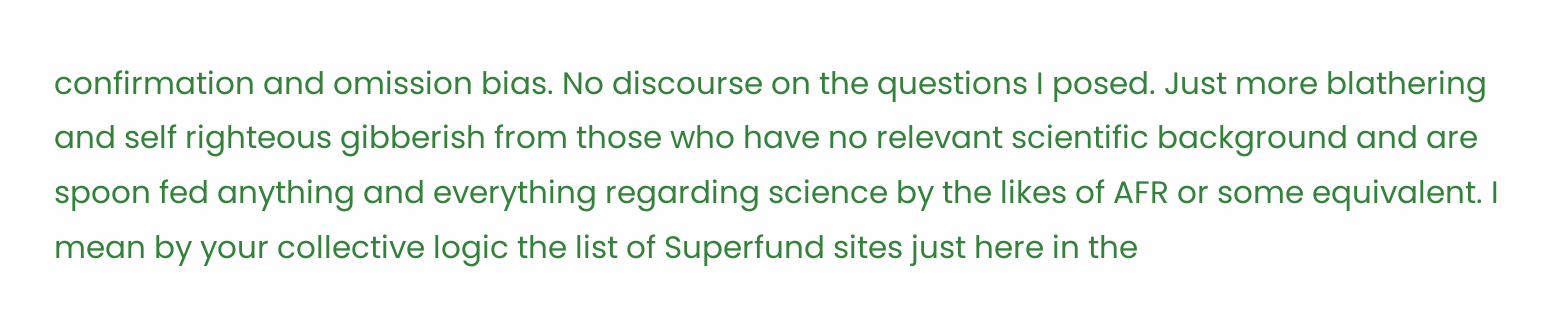confirmation and omission bias. No discourse on the questions I posed. Just more blathering and self righteous gibberish from those who have no relevant scientific background and are spoon fed anything and everything regarding science by the likes of AFR or some equivalent. I mean by your collective logic the list of Superfund sites just here in the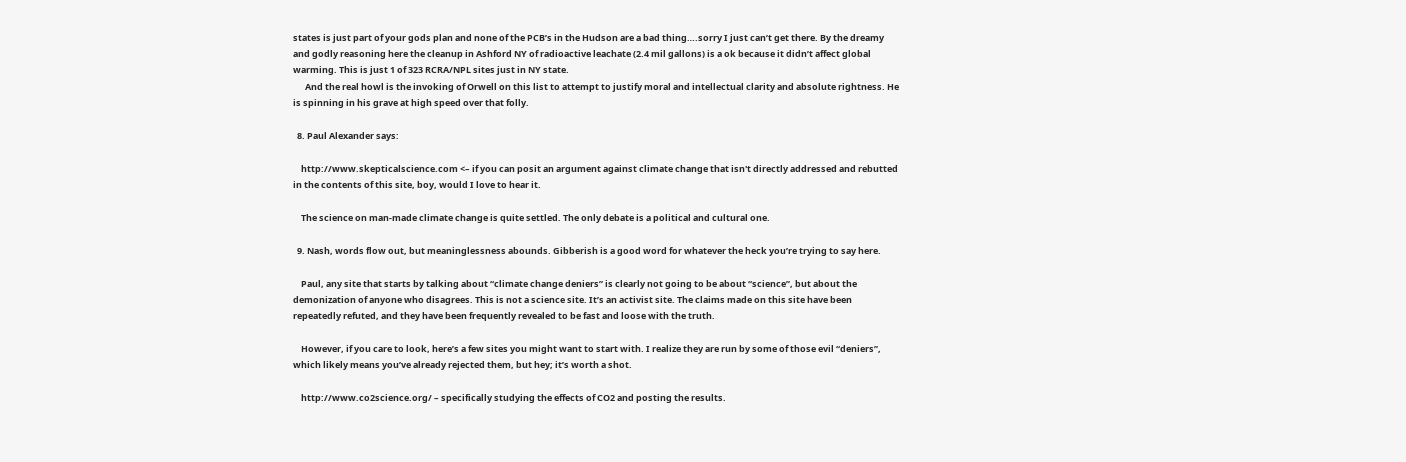states is just part of your gods plan and none of the PCB’s in the Hudson are a bad thing….sorry I just can’t get there. By the dreamy and godly reasoning here the cleanup in Ashford NY of radioactive leachate (2.4 mil gallons) is a ok because it didn’t affect global warming. This is just 1 of 323 RCRA/NPL sites just in NY state.
      And the real howl is the invoking of Orwell on this list to attempt to justify moral and intellectual clarity and absolute rightness. He is spinning in his grave at high speed over that folly.

  8. Paul Alexander says:

    http://www.skepticalscience.com <– if you can posit an argument against climate change that isn't directly addressed and rebutted in the contents of this site, boy, would I love to hear it.

    The science on man-made climate change is quite settled. The only debate is a political and cultural one.

  9. Nash, words flow out, but meaninglessness abounds. Gibberish is a good word for whatever the heck you’re trying to say here.

    Paul, any site that starts by talking about “climate change deniers” is clearly not going to be about “science”, but about the demonization of anyone who disagrees. This is not a science site. It’s an activist site. The claims made on this site have been repeatedly refuted, and they have been frequently revealed to be fast and loose with the truth.

    However, if you care to look, here’s a few sites you might want to start with. I realize they are run by some of those evil “deniers”, which likely means you’ve already rejected them, but hey; it’s worth a shot.

    http://www.co2science.org/ – specifically studying the effects of CO2 and posting the results.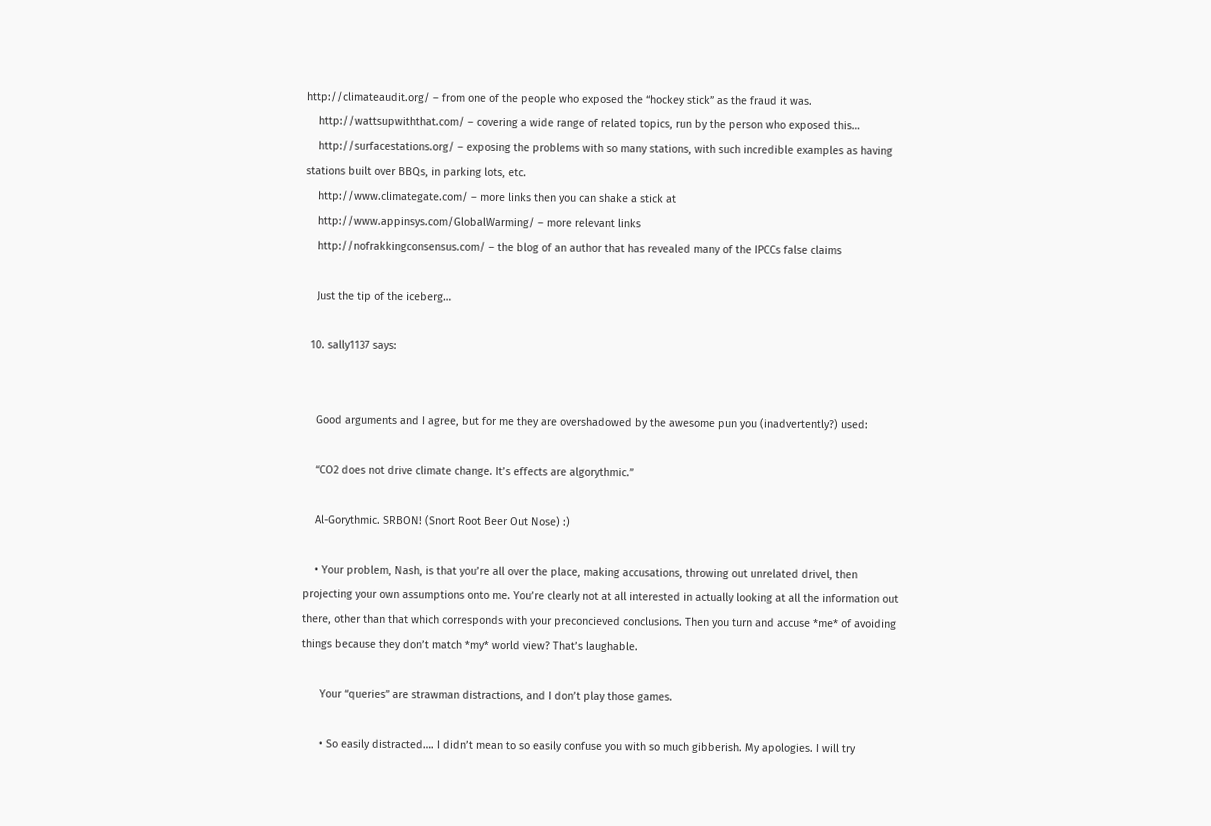http://climateaudit.org/ – from one of the people who exposed the “hockey stick” as the fraud it was.
    http://wattsupwiththat.com/ – covering a wide range of related topics, run by the person who exposed this…
    http://surfacestations.org/ – exposing the problems with so many stations, with such incredible examples as having stations built over BBQs, in parking lots, etc.
    http://www.climategate.com/ – more links then you can shake a stick at
    http://www.appinsys.com/GlobalWarming/ – more relevant links
    http://nofrakkingconsensus.com/ – the blog of an author that has revealed many of the IPCCs false claims

    Just the tip of the iceberg…

  10. sally1137 says:


    Good arguments and I agree, but for me they are overshadowed by the awesome pun you (inadvertently?) used:

    “CO2 does not drive climate change. It’s effects are algorythmic.”

    Al-Gorythmic. SRBON! (Snort Root Beer Out Nose) :)

    • Your problem, Nash, is that you’re all over the place, making accusations, throwing out unrelated drivel, then projecting your own assumptions onto me. You’re clearly not at all interested in actually looking at all the information out there, other than that which corresponds with your preconcieved conclusions. Then you turn and accuse *me* of avoiding things because they don’t match *my* world view? That’s laughable.

      Your “queries” are strawman distractions, and I don’t play those games.

      • So easily distracted…. I didn’t mean to so easily confuse you with so much gibberish. My apologies. I will try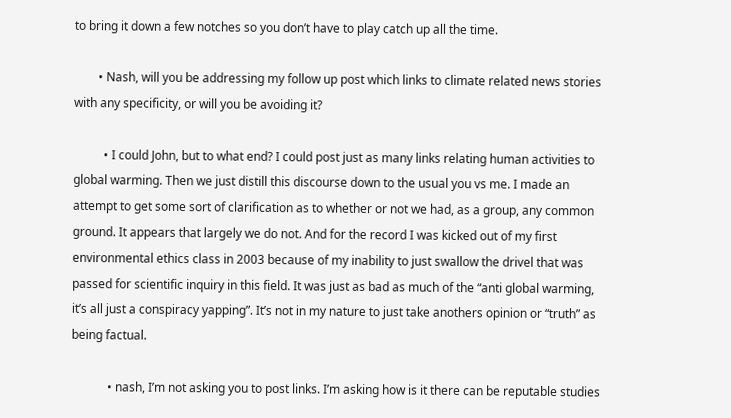to bring it down a few notches so you don’t have to play catch up all the time.

        • Nash, will you be addressing my follow up post which links to climate related news stories with any specificity, or will you be avoiding it?

          • I could John, but to what end? I could post just as many links relating human activities to global warming. Then we just distill this discourse down to the usual you vs me. I made an attempt to get some sort of clarification as to whether or not we had, as a group, any common ground. It appears that largely we do not. And for the record I was kicked out of my first environmental ethics class in 2003 because of my inability to just swallow the drivel that was passed for scientific inquiry in this field. It was just as bad as much of the “anti global warming, it’s all just a conspiracy yapping”. It’s not in my nature to just take anothers opinion or “truth” as being factual.

            • nash, I’m not asking you to post links. I’m asking how is it there can be reputable studies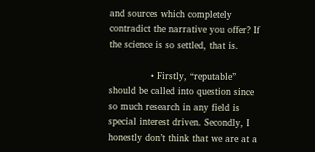and sources which completely contradict the narrative you offer? If the science is so settled, that is.

              • Firstly, “reputable” should be called into question since so much research in any field is special interest driven. Secondly, I honestly don’t think that we are at a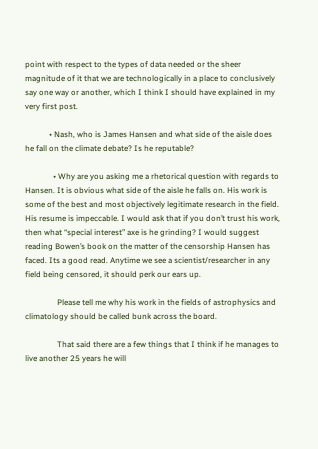point with respect to the types of data needed or the sheer magnitude of it that we are technologically in a place to conclusively say one way or another, which I think I should have explained in my very first post.

            • Nash, who is James Hansen and what side of the aisle does he fall on the climate debate? Is he reputable?

              • Why are you asking me a rhetorical question with regards to Hansen. It is obvious what side of the aisle he falls on. His work is some of the best and most objectively legitimate research in the field. His resume is impeccable. I would ask that if you don’t trust his work, then what “special interest” axe is he grinding? I would suggest reading Bowen’s book on the matter of the censorship Hansen has faced. Its a good read. Anytime we see a scientist/researcher in any field being censored, it should perk our ears up.

                Please tell me why his work in the fields of astrophysics and climatology should be called bunk across the board.

                That said there are a few things that I think if he manages to live another 25 years he will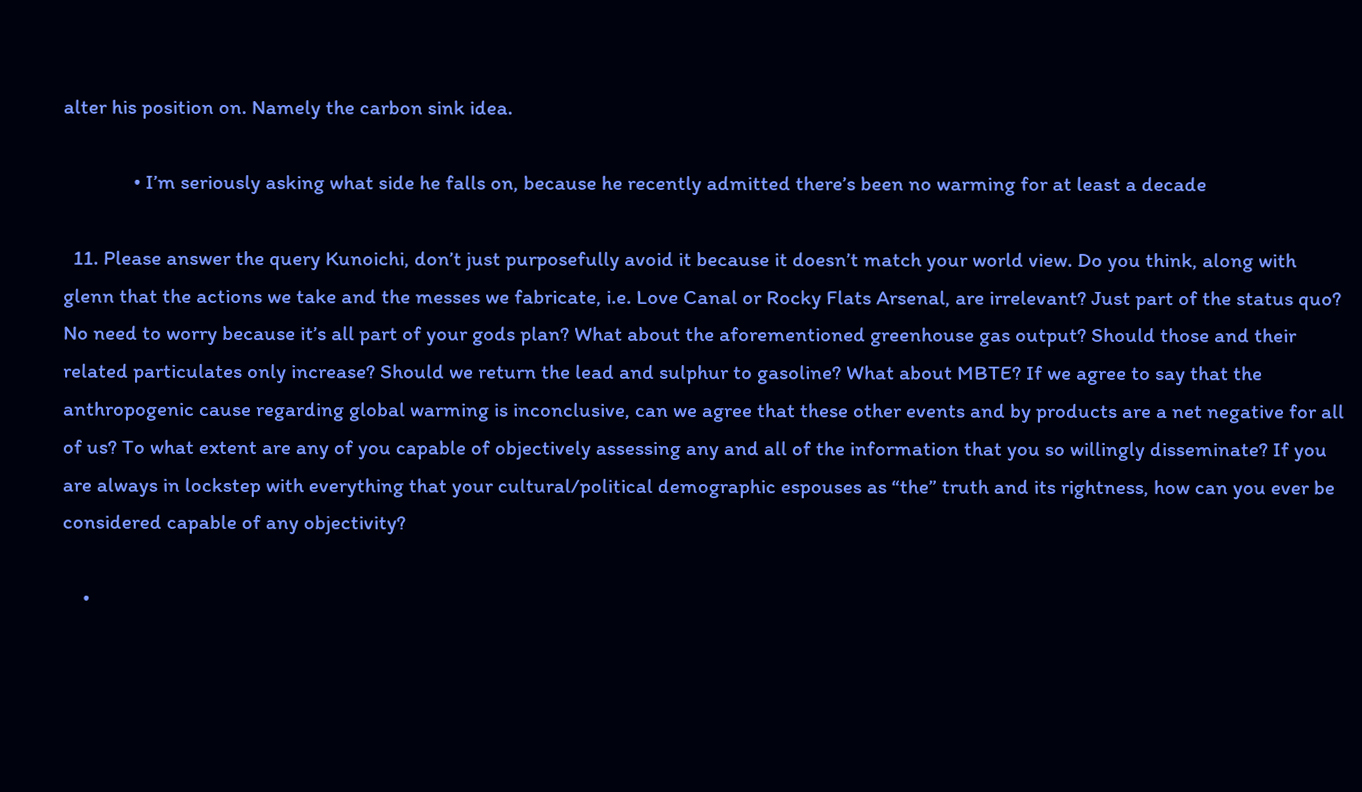alter his position on. Namely the carbon sink idea.

              • I’m seriously asking what side he falls on, because he recently admitted there’s been no warming for at least a decade

  11. Please answer the query Kunoichi, don’t just purposefully avoid it because it doesn’t match your world view. Do you think, along with glenn that the actions we take and the messes we fabricate, i.e. Love Canal or Rocky Flats Arsenal, are irrelevant? Just part of the status quo? No need to worry because it’s all part of your gods plan? What about the aforementioned greenhouse gas output? Should those and their related particulates only increase? Should we return the lead and sulphur to gasoline? What about MBTE? If we agree to say that the anthropogenic cause regarding global warming is inconclusive, can we agree that these other events and by products are a net negative for all of us? To what extent are any of you capable of objectively assessing any and all of the information that you so willingly disseminate? If you are always in lockstep with everything that your cultural/political demographic espouses as “the” truth and its rightness, how can you ever be considered capable of any objectivity?

    •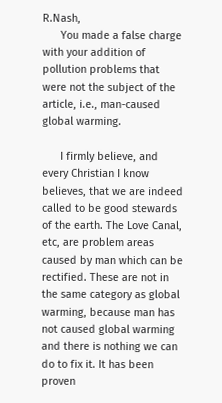R.Nash,
      You made a false charge with your addition of pollution problems that were not the subject of the article, i.e., man-caused global warming.

      I firmly believe, and every Christian I know believes, that we are indeed called to be good stewards of the earth. The Love Canal, etc, are problem areas caused by man which can be rectified. These are not in the same category as global warming, because man has not caused global warming and there is nothing we can do to fix it. It has been proven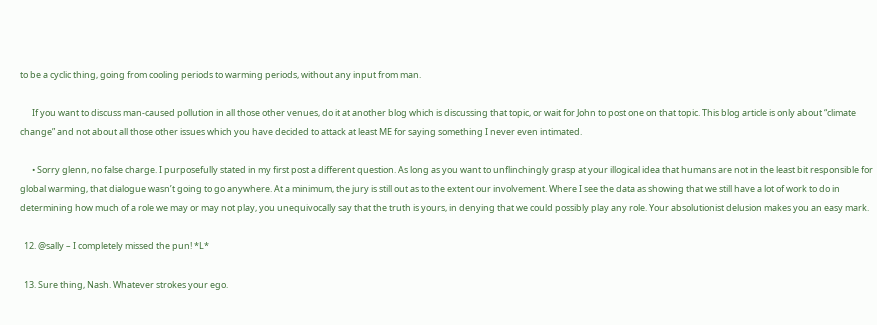to be a cyclic thing, going from cooling periods to warming periods, without any input from man.

      If you want to discuss man-caused pollution in all those other venues, do it at another blog which is discussing that topic, or wait for John to post one on that topic. This blog article is only about “climate change” and not about all those other issues which you have decided to attack at least ME for saying something I never even intimated.

      • Sorry glenn, no false charge. I purposefully stated in my first post a different question. As long as you want to unflinchingly grasp at your illogical idea that humans are not in the least bit responsible for global warming, that dialogue wasn’t going to go anywhere. At a minimum, the jury is still out as to the extent our involvement. Where I see the data as showing that we still have a lot of work to do in determining how much of a role we may or may not play, you unequivocally say that the truth is yours, in denying that we could possibly play any role. Your absolutionist delusion makes you an easy mark.

  12. @sally – I completely missed the pun! *L*

  13. Sure thing, Nash. Whatever strokes your ego.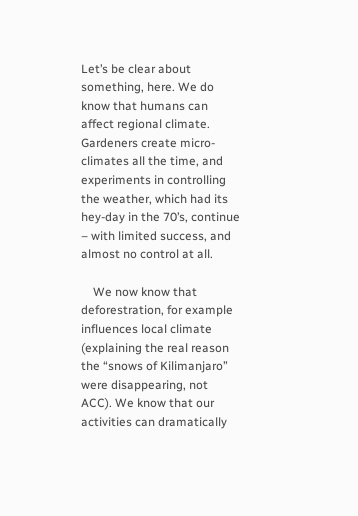Let’s be clear about something, here. We do know that humans can affect regional climate. Gardeners create micro-climates all the time, and experiments in controlling the weather, which had its hey-day in the 70’s, continue – with limited success, and almost no control at all.

    We now know that deforestration, for example influences local climate (explaining the real reason the “snows of Kilimanjaro” were disappearing, not ACC). We know that our activities can dramatically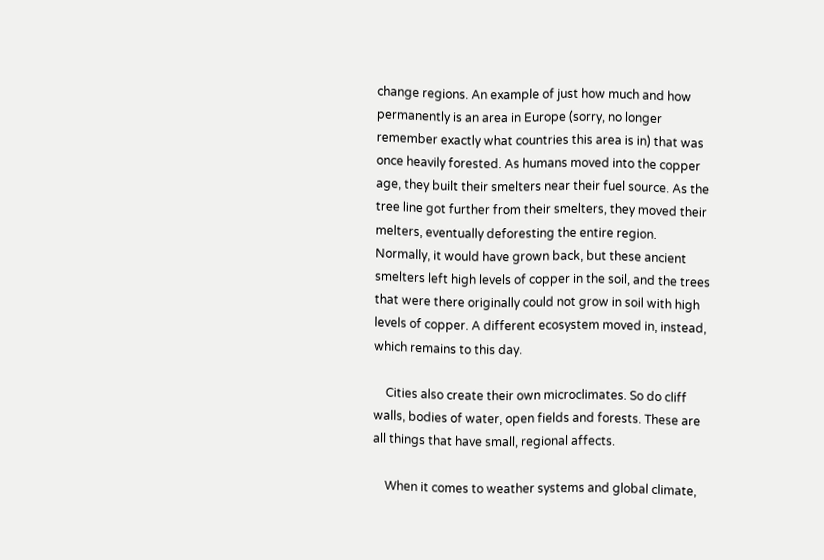change regions. An example of just how much and how permanently is an area in Europe (sorry, no longer remember exactly what countries this area is in) that was once heavily forested. As humans moved into the copper age, they built their smelters near their fuel source. As the tree line got further from their smelters, they moved their melters, eventually deforesting the entire region. Normally, it would have grown back, but these ancient smelters left high levels of copper in the soil, and the trees that were there originally could not grow in soil with high levels of copper. A different ecosystem moved in, instead, which remains to this day.

    Cities also create their own microclimates. So do cliff walls, bodies of water, open fields and forests. These are all things that have small, regional affects.

    When it comes to weather systems and global climate,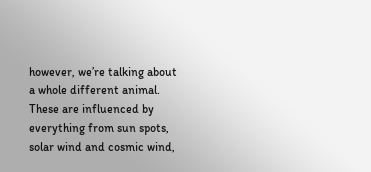however, we’re talking about a whole different animal. These are influenced by everything from sun spots, solar wind and cosmic wind,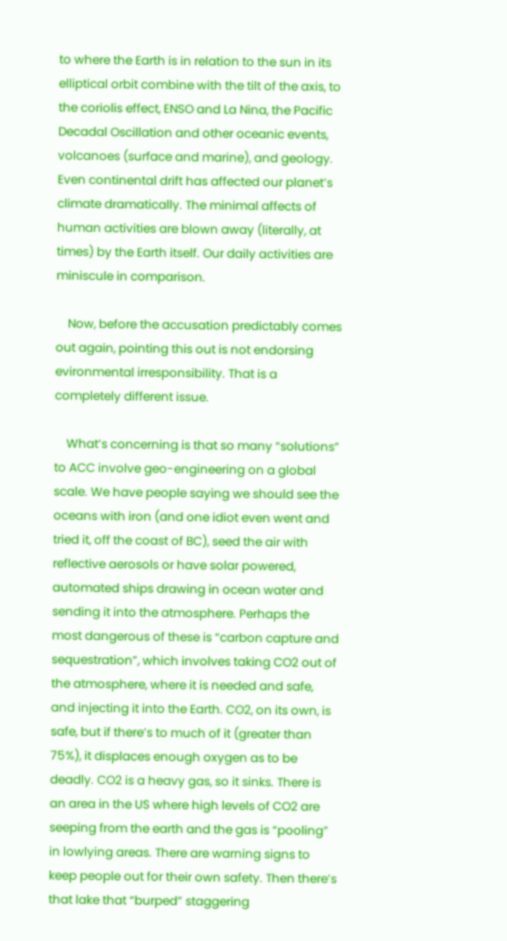to where the Earth is in relation to the sun in its elliptical orbit combine with the tilt of the axis, to the coriolis effect, ENSO and La Nina, the Pacific Decadal Oscillation and other oceanic events, volcanoes (surface and marine), and geology. Even continental drift has affected our planet’s climate dramatically. The minimal affects of human activities are blown away (literally, at times) by the Earth itself. Our daily activities are miniscule in comparison.

    Now, before the accusation predictably comes out again, pointing this out is not endorsing evironmental irresponsibility. That is a completely different issue.

    What’s concerning is that so many “solutions” to ACC involve geo-engineering on a global scale. We have people saying we should see the oceans with iron (and one idiot even went and tried it, off the coast of BC), seed the air with reflective aerosols or have solar powered, automated ships drawing in ocean water and sending it into the atmosphere. Perhaps the most dangerous of these is “carbon capture and sequestration”, which involves taking CO2 out of the atmosphere, where it is needed and safe, and injecting it into the Earth. CO2, on its own, is safe, but if there’s to much of it (greater than 75%), it displaces enough oxygen as to be deadly. CO2 is a heavy gas, so it sinks. There is an area in the US where high levels of CO2 are seeping from the earth and the gas is “pooling” in lowlying areas. There are warning signs to keep people out for their own safety. Then there’s that lake that “burped” staggering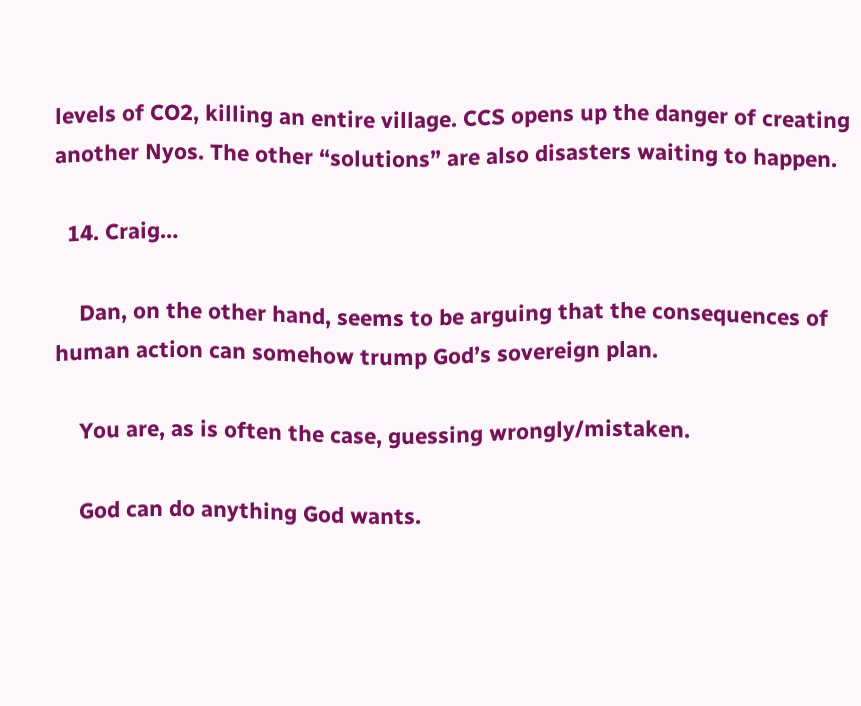levels of CO2, killing an entire village. CCS opens up the danger of creating another Nyos. The other “solutions” are also disasters waiting to happen.

  14. Craig…

    Dan, on the other hand, seems to be arguing that the consequences of human action can somehow trump God’s sovereign plan.

    You are, as is often the case, guessing wrongly/mistaken.

    God can do anything God wants.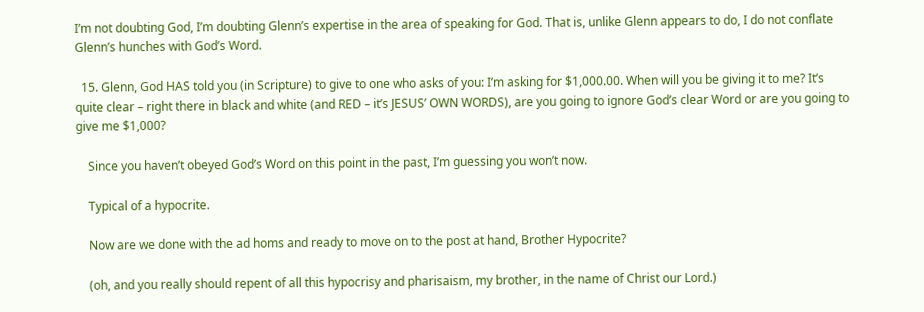I’m not doubting God, I’m doubting Glenn’s expertise in the area of speaking for God. That is, unlike Glenn appears to do, I do not conflate Glenn’s hunches with God’s Word.

  15. Glenn, God HAS told you (in Scripture) to give to one who asks of you: I’m asking for $1,000.00. When will you be giving it to me? It’s quite clear – right there in black and white (and RED – it’s JESUS’ OWN WORDS), are you going to ignore God’s clear Word or are you going to give me $1,000?

    Since you haven’t obeyed God’s Word on this point in the past, I’m guessing you won’t now.

    Typical of a hypocrite.

    Now are we done with the ad homs and ready to move on to the post at hand, Brother Hypocrite?

    (oh, and you really should repent of all this hypocrisy and pharisaism, my brother, in the name of Christ our Lord.)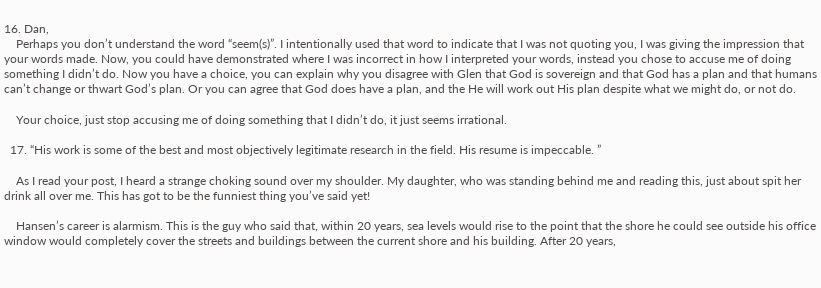16. Dan,
    Perhaps you don’t understand the word “seem(s)”. I intentionally used that word to indicate that I was not quoting you, I was giving the impression that your words made. Now, you could have demonstrated where I was incorrect in how I interpreted your words, instead you chose to accuse me of doing something I didn’t do. Now you have a choice, you can explain why you disagree with Glen that God is sovereign and that God has a plan and that humans can’t change or thwart God’s plan. Or you can agree that God does have a plan, and the He will work out His plan despite what we might do, or not do.

    Your choice, just stop accusing me of doing something that I didn’t do, it just seems irrational.

  17. “His work is some of the best and most objectively legitimate research in the field. His resume is impeccable. ”

    As I read your post, I heard a strange choking sound over my shoulder. My daughter, who was standing behind me and reading this, just about spit her drink all over me. This has got to be the funniest thing you’ve said yet!

    Hansen’s career is alarmism. This is the guy who said that, within 20 years, sea levels would rise to the point that the shore he could see outside his office window would completely cover the streets and buildings between the current shore and his building. After 20 years,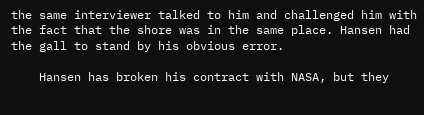the same interviewer talked to him and challenged him with the fact that the shore was in the same place. Hansen had the gall to stand by his obvious error.

    Hansen has broken his contract with NASA, but they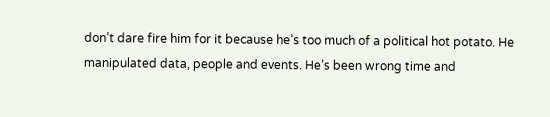don’t dare fire him for it because he’s too much of a political hot potato. He manipulated data, people and events. He’s been wrong time and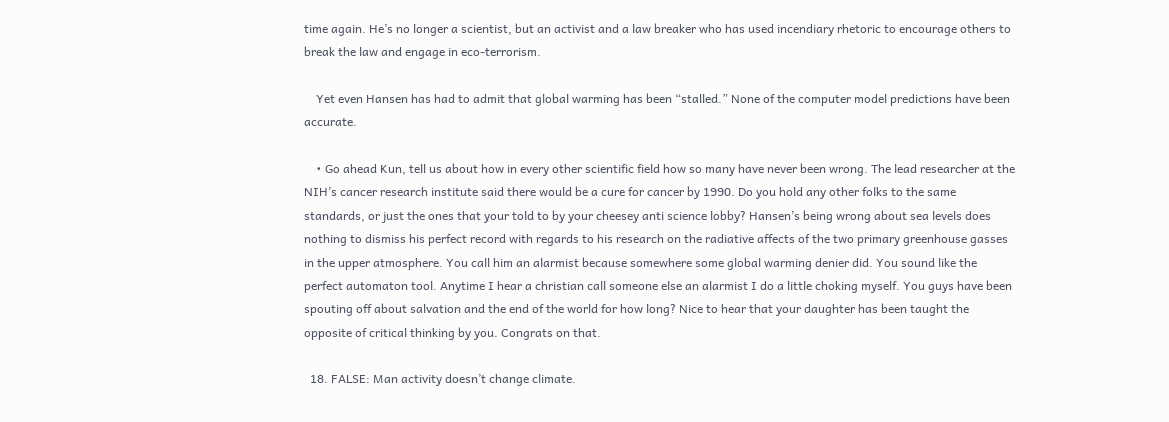time again. He’s no longer a scientist, but an activist and a law breaker who has used incendiary rhetoric to encourage others to break the law and engage in eco-terrorism.

    Yet even Hansen has had to admit that global warming has been “stalled.” None of the computer model predictions have been accurate.

    • Go ahead Kun, tell us about how in every other scientific field how so many have never been wrong. The lead researcher at the NIH’s cancer research institute said there would be a cure for cancer by 1990. Do you hold any other folks to the same standards, or just the ones that your told to by your cheesey anti science lobby? Hansen’s being wrong about sea levels does nothing to dismiss his perfect record with regards to his research on the radiative affects of the two primary greenhouse gasses in the upper atmosphere. You call him an alarmist because somewhere some global warming denier did. You sound like the perfect automaton tool. Anytime I hear a christian call someone else an alarmist I do a little choking myself. You guys have been spouting off about salvation and the end of the world for how long? Nice to hear that your daughter has been taught the opposite of critical thinking by you. Congrats on that.

  18. FALSE: Man activity doesn’t change climate.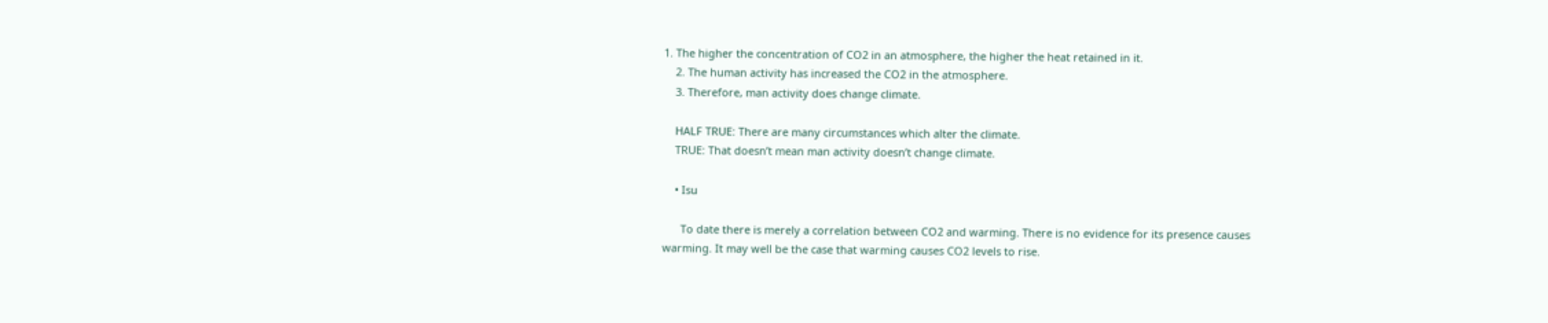1. The higher the concentration of CO2 in an atmosphere, the higher the heat retained in it.
    2. The human activity has increased the CO2 in the atmosphere.
    3. Therefore, man activity does change climate.

    HALF TRUE: There are many circumstances which alter the climate.
    TRUE: That doesn’t mean man activity doesn’t change climate.

    • Isu

      To date there is merely a correlation between CO2 and warming. There is no evidence for its presence causes warming. It may well be the case that warming causes CO2 levels to rise.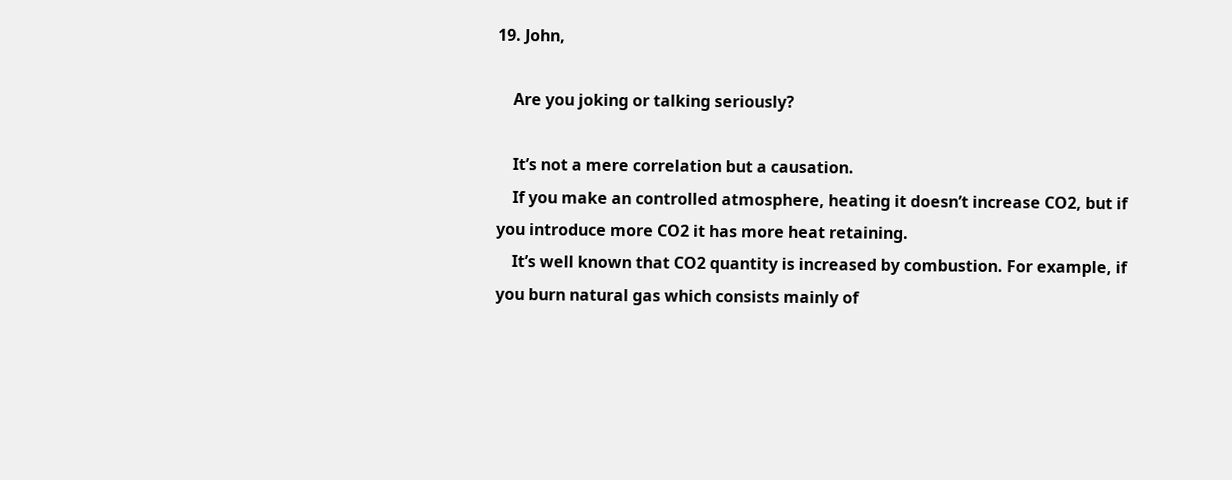19. John,

    Are you joking or talking seriously?

    It’s not a mere correlation but a causation.
    If you make an controlled atmosphere, heating it doesn’t increase CO2, but if you introduce more CO2 it has more heat retaining.
    It’s well known that CO2 quantity is increased by combustion. For example, if you burn natural gas which consists mainly of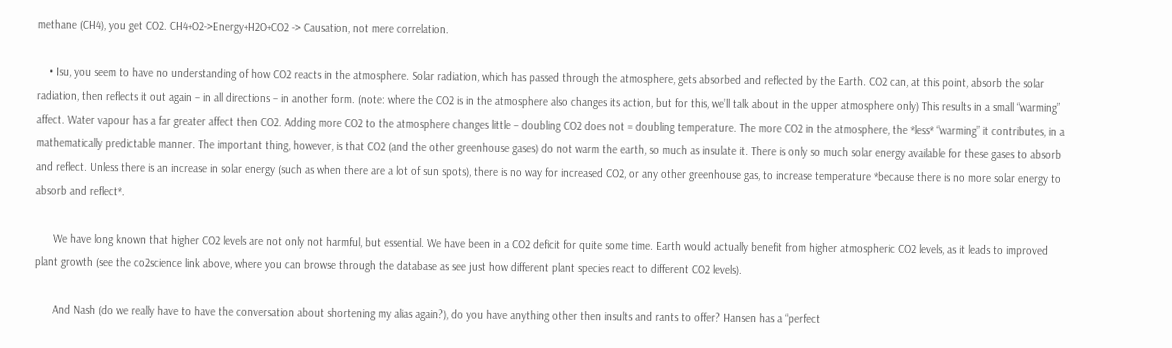methane (CH4), you get CO2. CH4+O2->Energy+H2O+CO2 -> Causation, not mere correlation.

    • Isu, you seem to have no understanding of how CO2 reacts in the atmosphere. Solar radiation, which has passed through the atmosphere, gets absorbed and reflected by the Earth. CO2 can, at this point, absorb the solar radiation, then reflects it out again – in all directions – in another form. (note: where the CO2 is in the atmosphere also changes its action, but for this, we’ll talk about in the upper atmosphere only) This results in a small “warming” affect. Water vapour has a far greater affect then CO2. Adding more CO2 to the atmosphere changes little – doubling CO2 does not = doubling temperature. The more CO2 in the atmosphere, the *less* “warming” it contributes, in a mathematically predictable manner. The important thing, however, is that CO2 (and the other greenhouse gases) do not warm the earth, so much as insulate it. There is only so much solar energy available for these gases to absorb and reflect. Unless there is an increase in solar energy (such as when there are a lot of sun spots), there is no way for increased CO2, or any other greenhouse gas, to increase temperature *because there is no more solar energy to absorb and reflect*.

      We have long known that higher CO2 levels are not only not harmful, but essential. We have been in a CO2 deficit for quite some time. Earth would actually benefit from higher atmospheric CO2 levels, as it leads to improved plant growth (see the co2science link above, where you can browse through the database as see just how different plant species react to different CO2 levels).

      And Nash (do we really have to have the conversation about shortening my alias again?), do you have anything other then insults and rants to offer? Hansen has a “perfect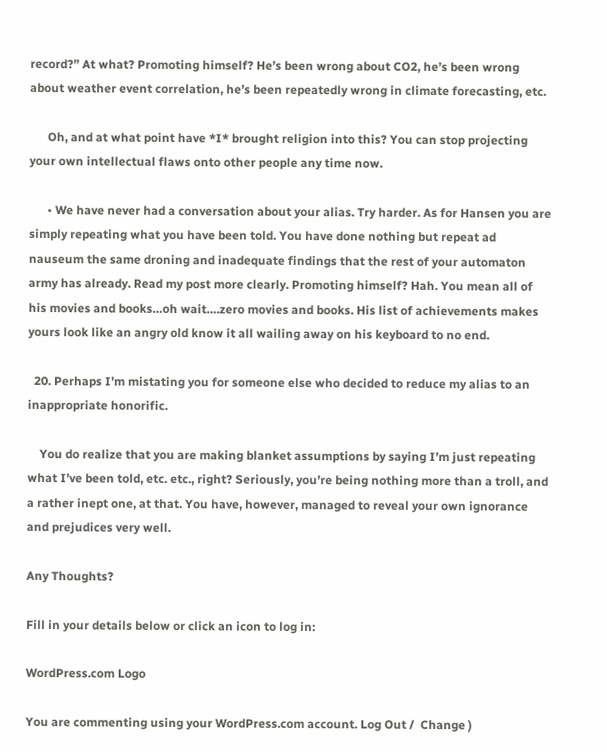record?” At what? Promoting himself? He’s been wrong about CO2, he’s been wrong about weather event correlation, he’s been repeatedly wrong in climate forecasting, etc.

      Oh, and at what point have *I* brought religion into this? You can stop projecting your own intellectual flaws onto other people any time now.

      • We have never had a conversation about your alias. Try harder. As for Hansen you are simply repeating what you have been told. You have done nothing but repeat ad nauseum the same droning and inadequate findings that the rest of your automaton army has already. Read my post more clearly. Promoting himself? Hah. You mean all of his movies and books…oh wait….zero movies and books. His list of achievements makes yours look like an angry old know it all wailing away on his keyboard to no end.

  20. Perhaps I’m mistating you for someone else who decided to reduce my alias to an inappropriate honorific.

    You do realize that you are making blanket assumptions by saying I’m just repeating what I’ve been told, etc. etc., right? Seriously, you’re being nothing more than a troll, and a rather inept one, at that. You have, however, managed to reveal your own ignorance and prejudices very well.

Any Thoughts?

Fill in your details below or click an icon to log in:

WordPress.com Logo

You are commenting using your WordPress.com account. Log Out /  Change )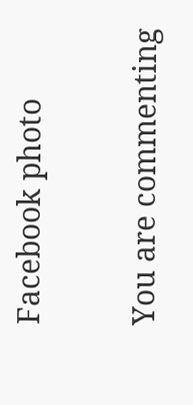Facebook photo

You are commenting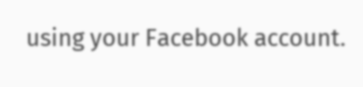using your Facebook account.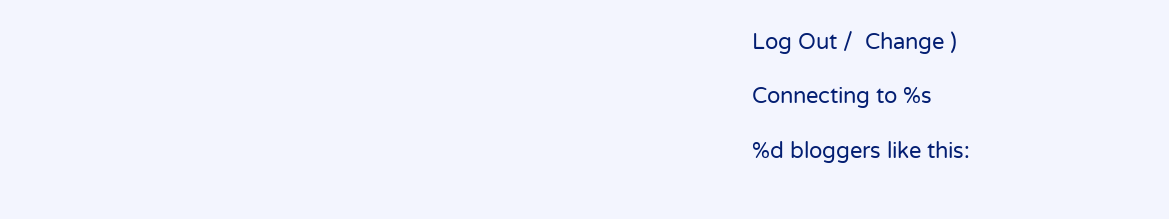Log Out /  Change )

Connecting to %s

%d bloggers like this: